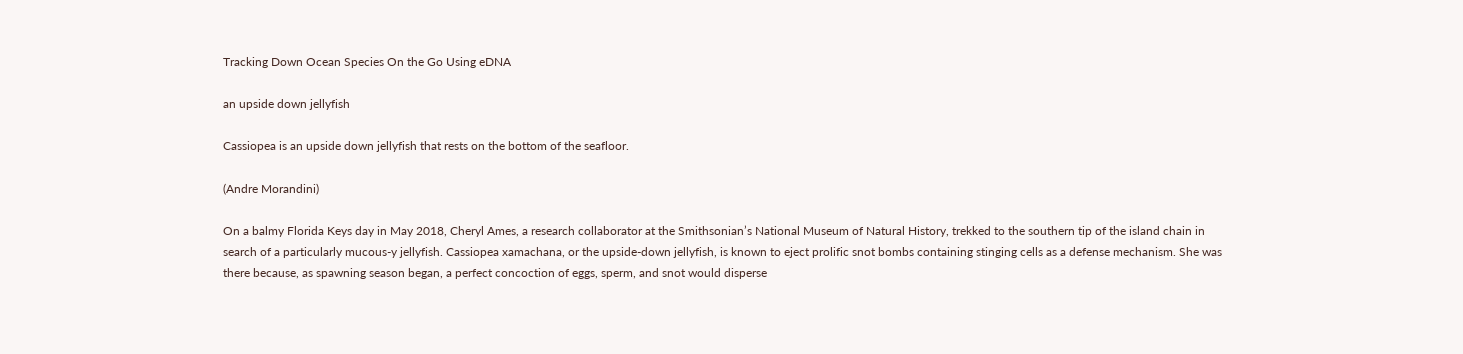Tracking Down Ocean Species On the Go Using eDNA

an upside down jellyfish

Cassiopea is an upside down jellyfish that rests on the bottom of the seafloor.

(Andre Morandini)

On a balmy Florida Keys day in May 2018, Cheryl Ames, a research collaborator at the Smithsonian’s National Museum of Natural History, trekked to the southern tip of the island chain in search of a particularly mucous-y jellyfish. Cassiopea xamachana, or the upside-down jellyfish, is known to eject prolific snot bombs containing stinging cells as a defense mechanism. She was there because, as spawning season began, a perfect concoction of eggs, sperm, and snot would disperse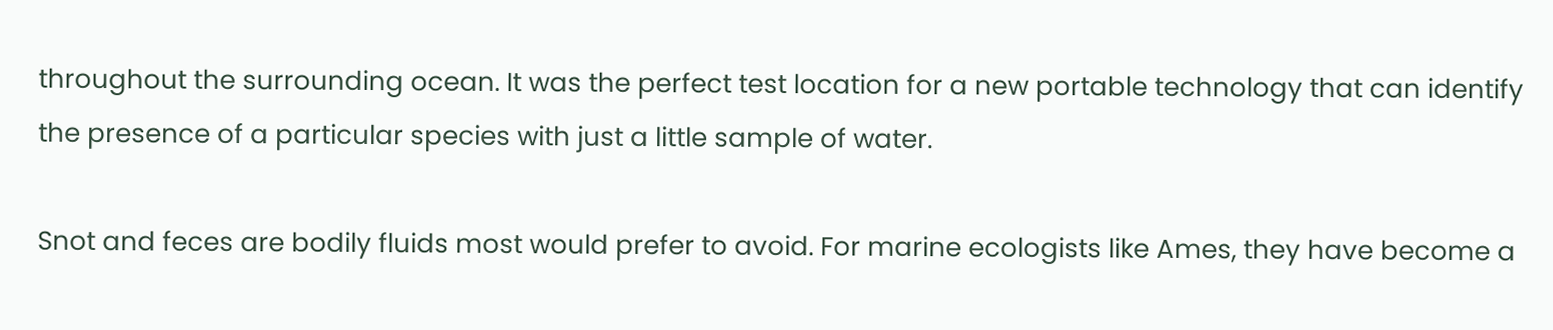throughout the surrounding ocean. It was the perfect test location for a new portable technology that can identify the presence of a particular species with just a little sample of water.

Snot and feces are bodily fluids most would prefer to avoid. For marine ecologists like Ames, they have become a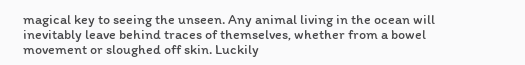magical key to seeing the unseen. Any animal living in the ocean will inevitably leave behind traces of themselves, whether from a bowel movement or sloughed off skin. Luckily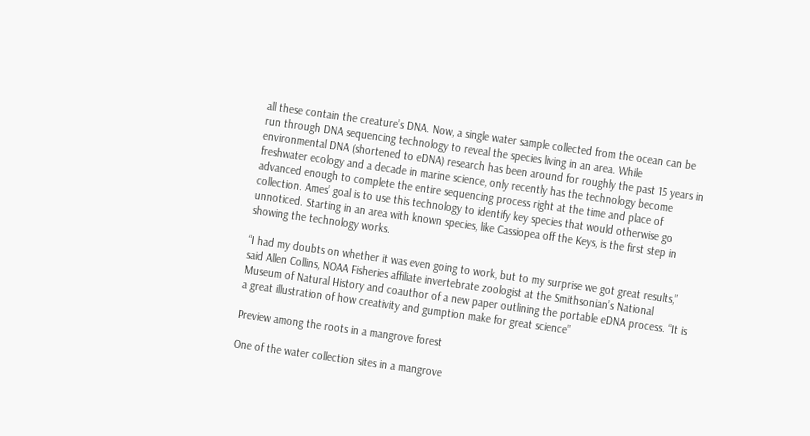all these contain the creature’s DNA. Now, a single water sample collected from the ocean can be run through DNA sequencing technology to reveal the species living in an area. While environmental DNA (shortened to eDNA) research has been around for roughly the past 15 years in freshwater ecology and a decade in marine science, only recently has the technology become advanced enough to complete the entire sequencing process right at the time and place of collection. Ames’ goal is to use this technology to identify key species that would otherwise go unnoticed. Starting in an area with known species, like Cassiopea off the Keys, is the first step in showing the technology works.

“I had my doubts on whether it was even going to work, but to my surprise we got great results,” said Allen Collins, NOAA Fisheries affiliate invertebrate zoologist at the Smithsonian’s National Museum of Natural History and coauthor of a new paper outlining the portable eDNA process. “It is a great illustration of how creativity and gumption make for great science”

Preview among the roots in a mangrove forest

One of the water collection sites in a mangrove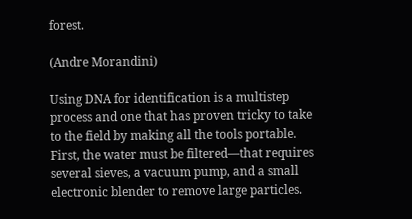forest.

(Andre Morandini)

Using DNA for identification is a multistep process and one that has proven tricky to take to the field by making all the tools portable. First, the water must be filtered—that requires several sieves, a vacuum pump, and a small electronic blender to remove large particles.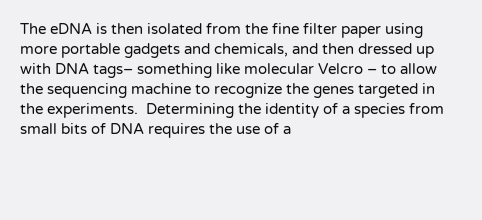The eDNA is then isolated from the fine filter paper using more portable gadgets and chemicals, and then dressed up with DNA tags– something like molecular Velcro – to allow the sequencing machine to recognize the genes targeted in the experiments.  Determining the identity of a species from small bits of DNA requires the use of a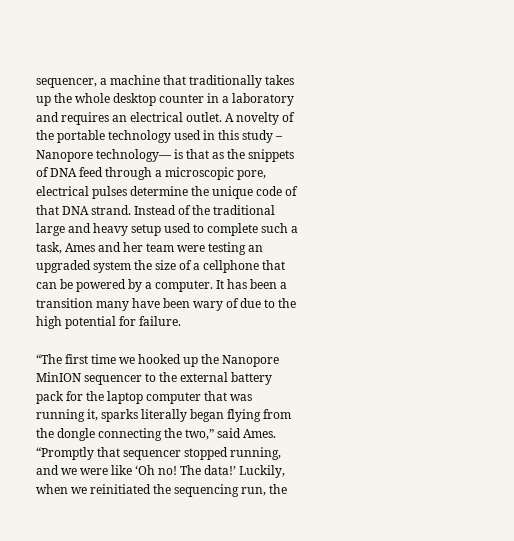sequencer, a machine that traditionally takes up the whole desktop counter in a laboratory and requires an electrical outlet. A novelty of the portable technology used in this study – Nanopore technology— is that as the snippets of DNA feed through a microscopic pore, electrical pulses determine the unique code of that DNA strand. Instead of the traditional large and heavy setup used to complete such a task, Ames and her team were testing an upgraded system the size of a cellphone that can be powered by a computer. It has been a transition many have been wary of due to the high potential for failure.

“The first time we hooked up the Nanopore MinION sequencer to the external battery pack for the laptop computer that was running it, sparks literally began flying from the dongle connecting the two,” said Ames. “Promptly that sequencer stopped running, and we were like ‘Oh no! The data!’ Luckily, when we reinitiated the sequencing run, the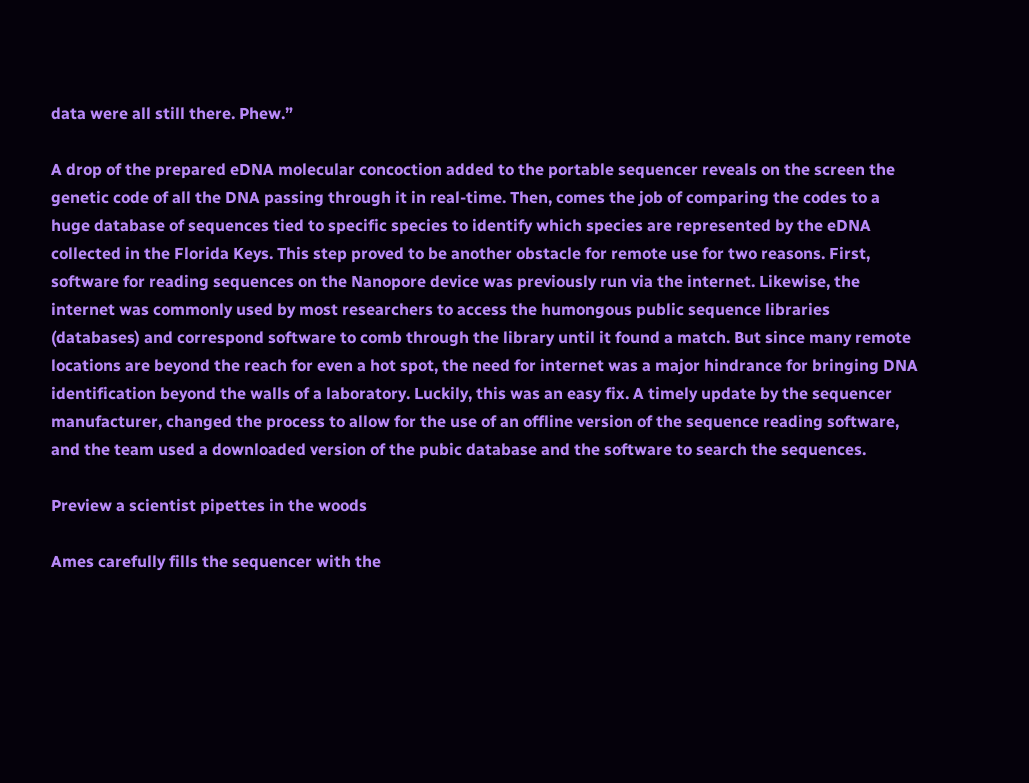data were all still there. Phew.”

A drop of the prepared eDNA molecular concoction added to the portable sequencer reveals on the screen the genetic code of all the DNA passing through it in real-time. Then, comes the job of comparing the codes to a huge database of sequences tied to specific species to identify which species are represented by the eDNA collected in the Florida Keys. This step proved to be another obstacle for remote use for two reasons. First, software for reading sequences on the Nanopore device was previously run via the internet. Likewise, the internet was commonly used by most researchers to access the humongous public sequence libraries (databases) and correspond software to comb through the library until it found a match. But since many remote locations are beyond the reach for even a hot spot, the need for internet was a major hindrance for bringing DNA identification beyond the walls of a laboratory. Luckily, this was an easy fix. A timely update by the sequencer manufacturer, changed the process to allow for the use of an offline version of the sequence reading software, and the team used a downloaded version of the pubic database and the software to search the sequences.

Preview a scientist pipettes in the woods

Ames carefully fills the sequencer with the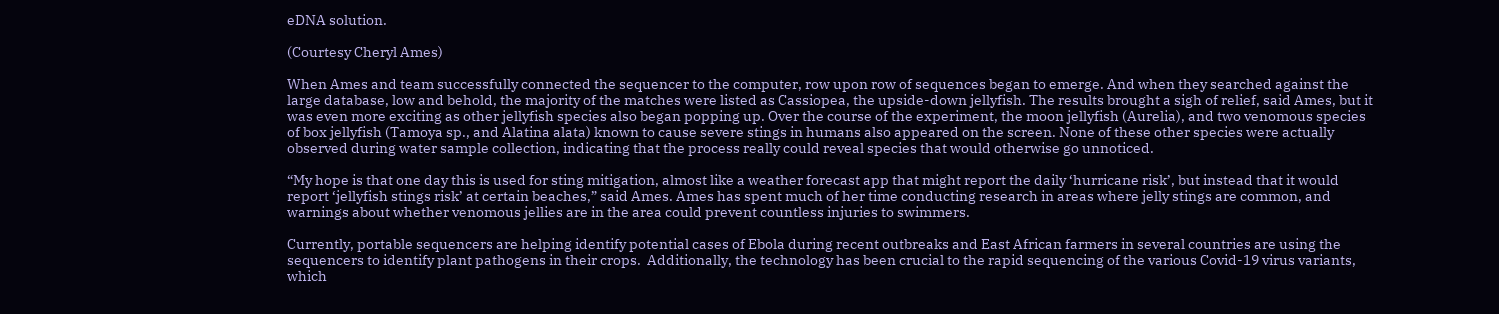eDNA solution.

(Courtesy Cheryl Ames)

When Ames and team successfully connected the sequencer to the computer, row upon row of sequences began to emerge. And when they searched against the large database, low and behold, the majority of the matches were listed as Cassiopea, the upside-down jellyfish. The results brought a sigh of relief, said Ames, but it was even more exciting as other jellyfish species also began popping up. Over the course of the experiment, the moon jellyfish (Aurelia), and two venomous species of box jellyfish (Tamoya sp., and Alatina alata) known to cause severe stings in humans also appeared on the screen. None of these other species were actually observed during water sample collection, indicating that the process really could reveal species that would otherwise go unnoticed.

“My hope is that one day this is used for sting mitigation, almost like a weather forecast app that might report the daily ‘hurricane risk’, but instead that it would report ‘jellyfish stings risk’ at certain beaches,” said Ames. Ames has spent much of her time conducting research in areas where jelly stings are common, and warnings about whether venomous jellies are in the area could prevent countless injuries to swimmers.

Currently, portable sequencers are helping identify potential cases of Ebola during recent outbreaks and East African farmers in several countries are using the sequencers to identify plant pathogens in their crops.  Additionally, the technology has been crucial to the rapid sequencing of the various Covid-19 virus variants, which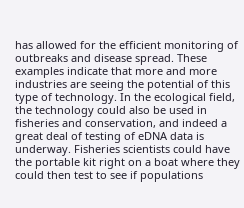has allowed for the efficient monitoring of outbreaks and disease spread. These examples indicate that more and more industries are seeing the potential of this type of technology. In the ecological field, the technology could also be used in fisheries and conservation, and indeed a great deal of testing of eDNA data is underway. Fisheries scientists could have the portable kit right on a boat where they could then test to see if populations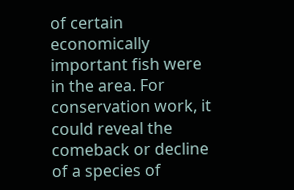of certain economically important fish were in the area. For conservation work, it could reveal the comeback or decline of a species of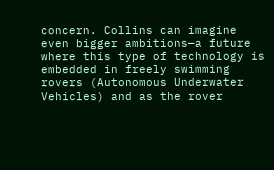concern. Collins can imagine even bigger ambitions—a future where this type of technology is embedded in freely swimming rovers (Autonomous Underwater Vehicles) and as the rover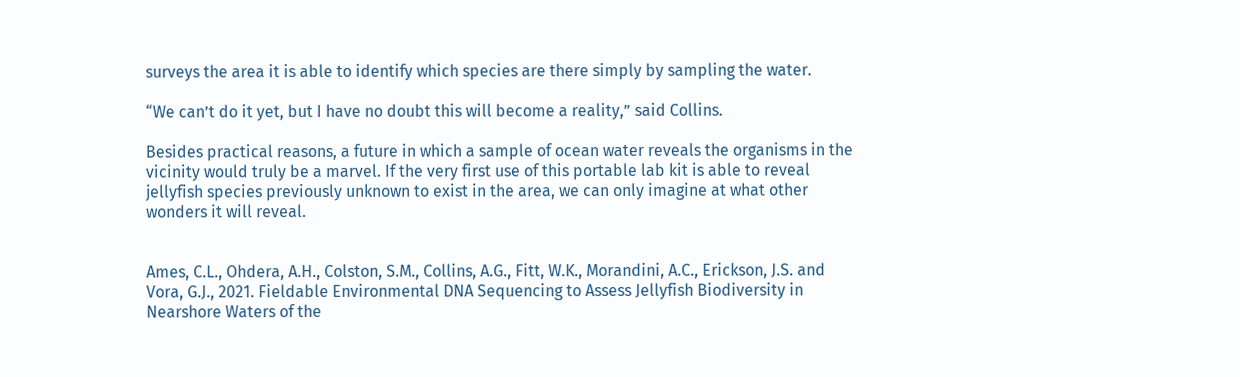surveys the area it is able to identify which species are there simply by sampling the water.

“We can’t do it yet, but I have no doubt this will become a reality,” said Collins.

Besides practical reasons, a future in which a sample of ocean water reveals the organisms in the vicinity would truly be a marvel. If the very first use of this portable lab kit is able to reveal jellyfish species previously unknown to exist in the area, we can only imagine at what other wonders it will reveal.


Ames, C.L., Ohdera, A.H., Colston, S.M., Collins, A.G., Fitt, W.K., Morandini, A.C., Erickson, J.S. and Vora, G.J., 2021. Fieldable Environmental DNA Sequencing to Assess Jellyfish Biodiversity in Nearshore Waters of the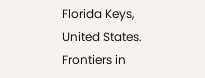Florida Keys, United States. Frontiers in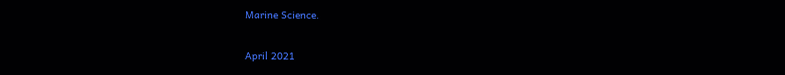Marine Science.

April 2021